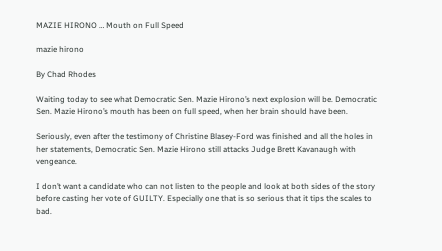MAZIE HIRONO … Mouth on Full Speed

mazie hirono

By Chad Rhodes

Waiting today to see what Democratic Sen. Mazie Hirono’s next explosion will be. Democratic Sen. Mazie Hirono’s mouth has been on full speed, when her brain should have been.

Seriously, even after the testimony of Christine Blasey-Ford was finished and all the holes in her statements, Democratic Sen. Mazie Hirono still attacks Judge Brett Kavanaugh with vengeance.

I don’t want a candidate who can not listen to the people and look at both sides of the story before casting her vote of GUILTY. Especially one that is so serious that it tips the scales to bad.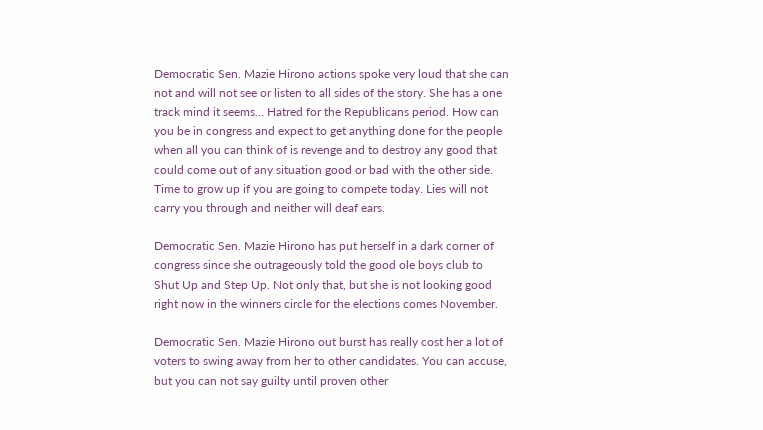Democratic Sen. Mazie Hirono actions spoke very loud that she can not and will not see or listen to all sides of the story. She has a one track mind it seems… Hatred for the Republicans period. How can you be in congress and expect to get anything done for the people when all you can think of is revenge and to destroy any good that could come out of any situation good or bad with the other side. Time to grow up if you are going to compete today. Lies will not carry you through and neither will deaf ears.

Democratic Sen. Mazie Hirono has put herself in a dark corner of congress since she outrageously told the good ole boys club to Shut Up and Step Up. Not only that, but she is not looking good right now in the winners circle for the elections comes November.

Democratic Sen. Mazie Hirono out burst has really cost her a lot of voters to swing away from her to other candidates. You can accuse, but you can not say guilty until proven other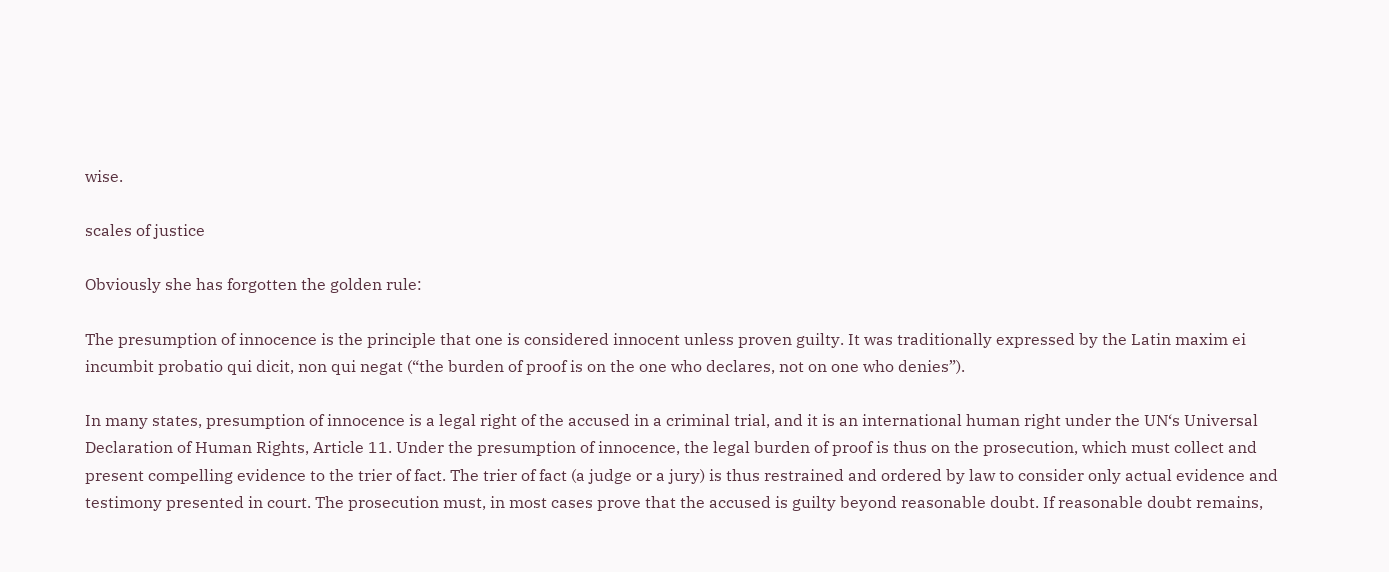wise.

scales of justice

Obviously she has forgotten the golden rule:

The presumption of innocence is the principle that one is considered innocent unless proven guilty. It was traditionally expressed by the Latin maxim ei incumbit probatio qui dicit, non qui negat (“the burden of proof is on the one who declares, not on one who denies”).

In many states, presumption of innocence is a legal right of the accused in a criminal trial, and it is an international human right under the UN‘s Universal Declaration of Human Rights, Article 11. Under the presumption of innocence, the legal burden of proof is thus on the prosecution, which must collect and present compelling evidence to the trier of fact. The trier of fact (a judge or a jury) is thus restrained and ordered by law to consider only actual evidence and testimony presented in court. The prosecution must, in most cases prove that the accused is guilty beyond reasonable doubt. If reasonable doubt remains,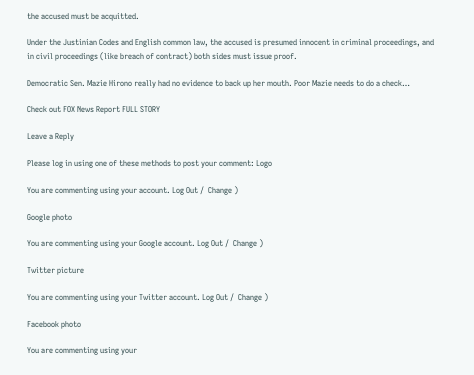the accused must be acquitted.

Under the Justinian Codes and English common law, the accused is presumed innocent in criminal proceedings, and in civil proceedings (like breach of contract) both sides must issue proof.

Democratic Sen. Mazie Hirono really had no evidence to back up her mouth. Poor Mazie needs to do a check…

Check out FOX News Report FULL STORY

Leave a Reply

Please log in using one of these methods to post your comment: Logo

You are commenting using your account. Log Out /  Change )

Google photo

You are commenting using your Google account. Log Out /  Change )

Twitter picture

You are commenting using your Twitter account. Log Out /  Change )

Facebook photo

You are commenting using your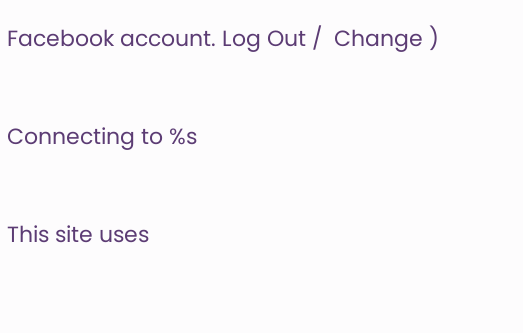Facebook account. Log Out /  Change )

Connecting to %s

This site uses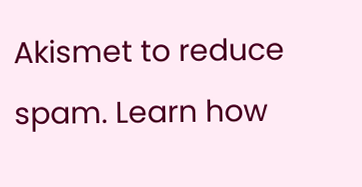Akismet to reduce spam. Learn how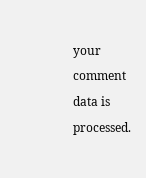your comment data is processed.